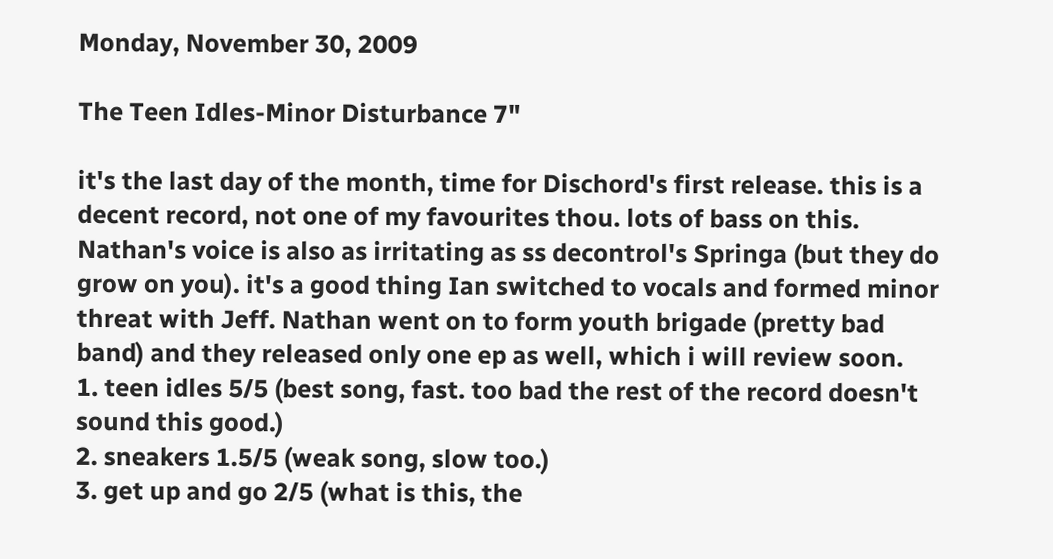Monday, November 30, 2009

The Teen Idles-Minor Disturbance 7"

it's the last day of the month, time for Dischord's first release. this is a decent record, not one of my favourites thou. lots of bass on this. Nathan's voice is also as irritating as ss decontrol's Springa (but they do grow on you). it's a good thing Ian switched to vocals and formed minor threat with Jeff. Nathan went on to form youth brigade (pretty bad band) and they released only one ep as well, which i will review soon.
1. teen idles 5/5 (best song, fast. too bad the rest of the record doesn't sound this good.)
2. sneakers 1.5/5 (weak song, slow too.)
3. get up and go 2/5 (what is this, the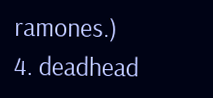ramones.)
4. deadhead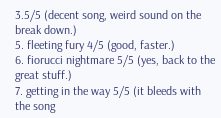3.5/5 (decent song, weird sound on the break down.)
5. fleeting fury 4/5 (good, faster.)
6. fiorucci nightmare 5/5 (yes, back to the great stuff.)
7. getting in the way 5/5 (it bleeds with the song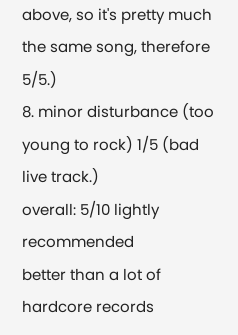above, so it's pretty much the same song, therefore 5/5.)
8. minor disturbance (too young to rock) 1/5 (bad live track.)
overall: 5/10 lightly recommended
better than a lot of hardcore records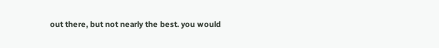out there, but not nearly the best. you would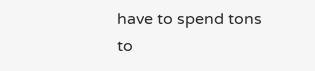have to spend tons to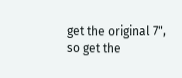get the original 7", so get the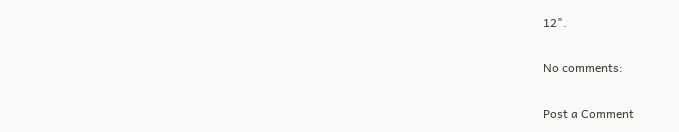12".

No comments:

Post a Comment